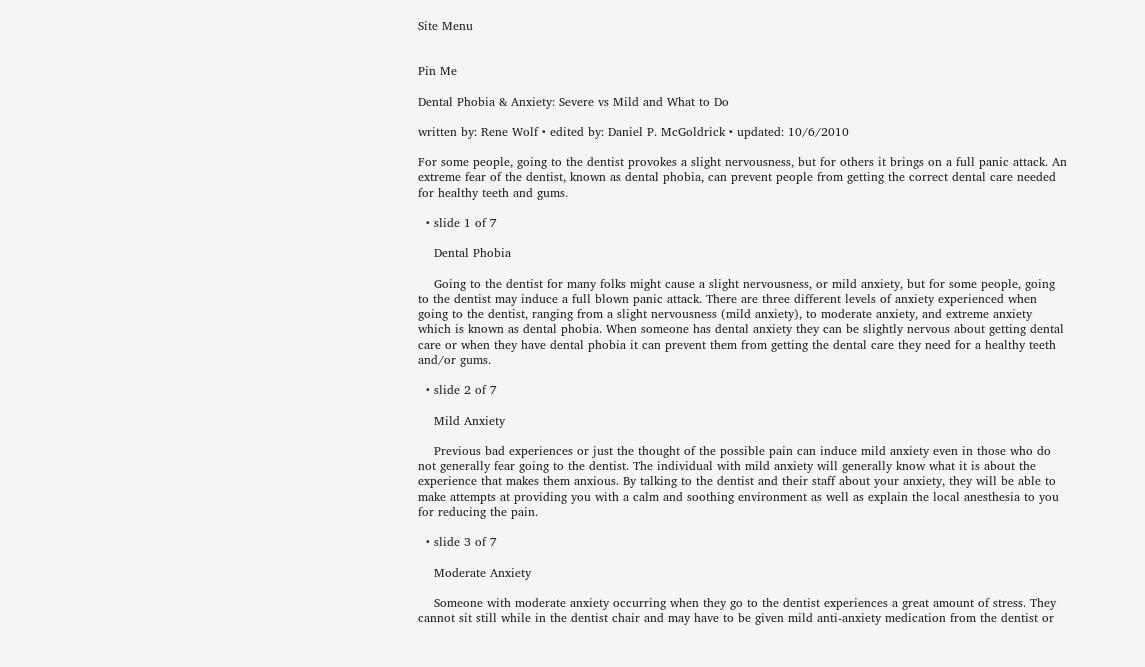Site Menu


Pin Me

Dental Phobia & Anxiety: Severe vs Mild and What to Do

written by: Rene Wolf • edited by: Daniel P. McGoldrick • updated: 10/6/2010

For some people, going to the dentist provokes a slight nervousness, but for others it brings on a full panic attack. An extreme fear of the dentist, known as dental phobia, can prevent people from getting the correct dental care needed for healthy teeth and gums.

  • slide 1 of 7

    Dental Phobia

    Going to the dentist for many folks might cause a slight nervousness, or mild anxiety, but for some people, going to the dentist may induce a full blown panic attack. There are three different levels of anxiety experienced when going to the dentist, ranging from a slight nervousness (mild anxiety), to moderate anxiety, and extreme anxiety which is known as dental phobia. When someone has dental anxiety they can be slightly nervous about getting dental care or when they have dental phobia it can prevent them from getting the dental care they need for a healthy teeth and/or gums.

  • slide 2 of 7

    Mild Anxiety

    Previous bad experiences or just the thought of the possible pain can induce mild anxiety even in those who do not generally fear going to the dentist. The individual with mild anxiety will generally know what it is about the experience that makes them anxious. By talking to the dentist and their staff about your anxiety, they will be able to make attempts at providing you with a calm and soothing environment as well as explain the local anesthesia to you for reducing the pain.

  • slide 3 of 7

    Moderate Anxiety

    Someone with moderate anxiety occurring when they go to the dentist experiences a great amount of stress. They cannot sit still while in the dentist chair and may have to be given mild anti-anxiety medication from the dentist or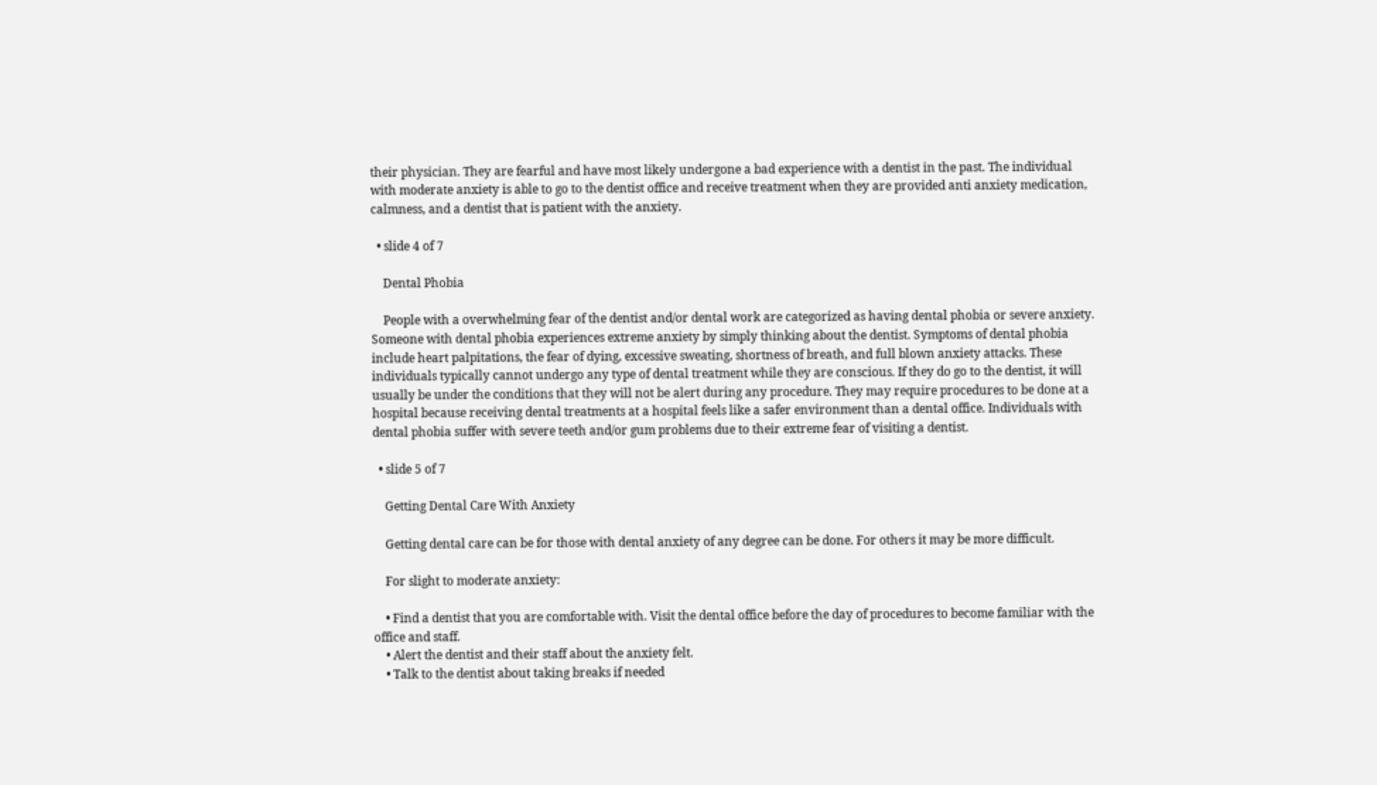their physician. They are fearful and have most likely undergone a bad experience with a dentist in the past. The individual with moderate anxiety is able to go to the dentist office and receive treatment when they are provided anti anxiety medication, calmness, and a dentist that is patient with the anxiety.

  • slide 4 of 7

    Dental Phobia

    People with a overwhelming fear of the dentist and/or dental work are categorized as having dental phobia or severe anxiety. Someone with dental phobia experiences extreme anxiety by simply thinking about the dentist. Symptoms of dental phobia include heart palpitations, the fear of dying, excessive sweating, shortness of breath, and full blown anxiety attacks. These individuals typically cannot undergo any type of dental treatment while they are conscious. If they do go to the dentist, it will usually be under the conditions that they will not be alert during any procedure. They may require procedures to be done at a hospital because receiving dental treatments at a hospital feels like a safer environment than a dental office. Individuals with dental phobia suffer with severe teeth and/or gum problems due to their extreme fear of visiting a dentist.

  • slide 5 of 7

    Getting Dental Care With Anxiety

    Getting dental care can be for those with dental anxiety of any degree can be done. For others it may be more difficult.

    For slight to moderate anxiety:

    • Find a dentist that you are comfortable with. Visit the dental office before the day of procedures to become familiar with the office and staff.
    • Alert the dentist and their staff about the anxiety felt.
    • Talk to the dentist about taking breaks if needed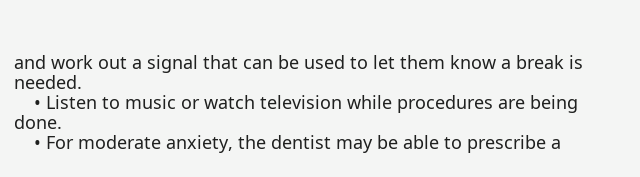and work out a signal that can be used to let them know a break is needed.
    • Listen to music or watch television while procedures are being done.
    • For moderate anxiety, the dentist may be able to prescribe a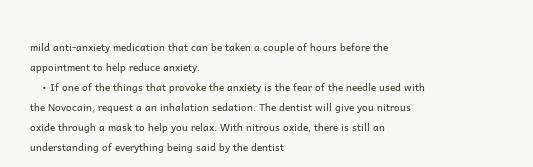mild anti-anxiety medication that can be taken a couple of hours before the appointment to help reduce anxiety.
    • If one of the things that provoke the anxiety is the fear of the needle used with the Novocain, request a an inhalation sedation. The dentist will give you nitrous oxide through a mask to help you relax. With nitrous oxide, there is still an understanding of everything being said by the dentist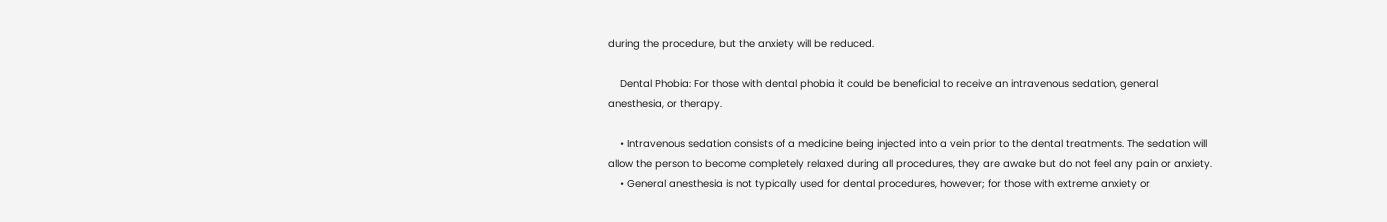during the procedure, but the anxiety will be reduced.

    Dental Phobia: For those with dental phobia it could be beneficial to receive an intravenous sedation, general anesthesia, or therapy.

    • Intravenous sedation consists of a medicine being injected into a vein prior to the dental treatments. The sedation will allow the person to become completely relaxed during all procedures, they are awake but do not feel any pain or anxiety.
    • General anesthesia is not typically used for dental procedures, however; for those with extreme anxiety or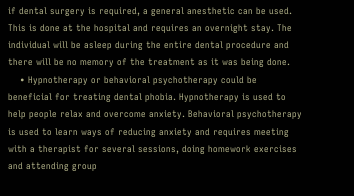if dental surgery is required, a general anesthetic can be used. This is done at the hospital and requires an overnight stay. The individual will be asleep during the entire dental procedure and there will be no memory of the treatment as it was being done.
    • Hypnotherapy or behavioral psychotherapy could be beneficial for treating dental phobia. Hypnotherapy is used to help people relax and overcome anxiety. Behavioral psychotherapy is used to learn ways of reducing anxiety and requires meeting with a therapist for several sessions, doing homework exercises and attending group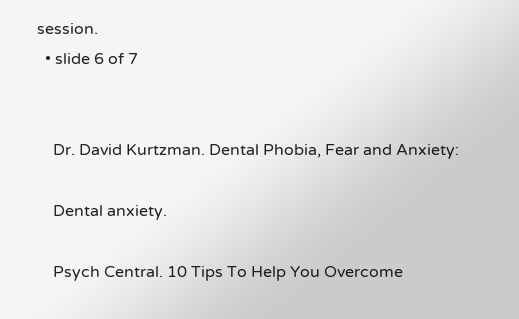session.
  • slide 6 of 7


    Dr. David Kurtzman. Dental Phobia, Fear and Anxiety:

    Dental anxiety.

    Psych Central. 10 Tips To Help You Overcome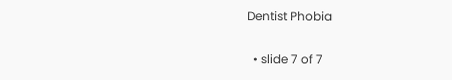Dentist Phobia

  • slide 7 of 7